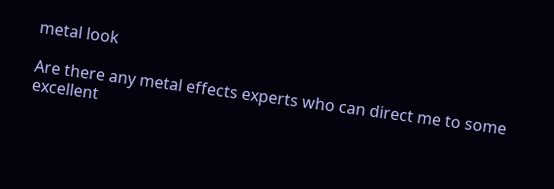metal look

Are there any metal effects experts who can direct me to some excellent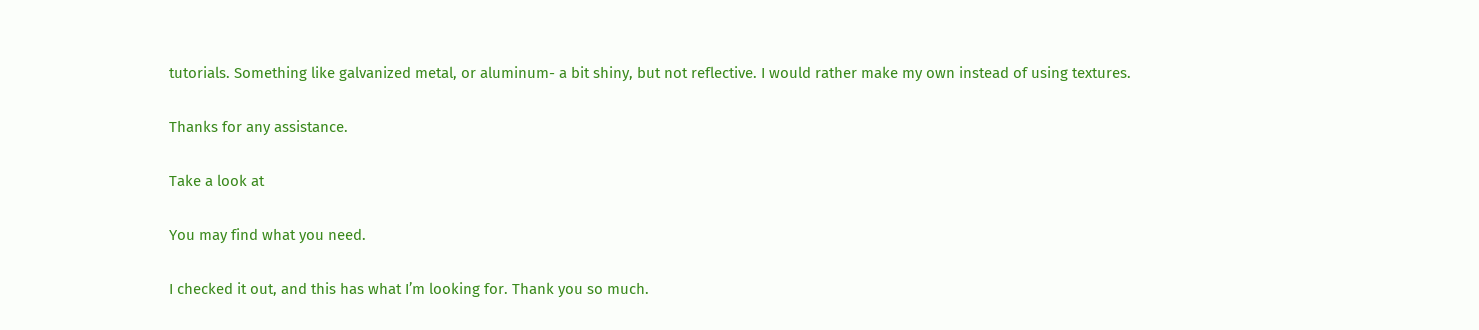tutorials. Something like galvanized metal, or aluminum- a bit shiny, but not reflective. I would rather make my own instead of using textures.

Thanks for any assistance.

Take a look at

You may find what you need.

I checked it out, and this has what I’m looking for. Thank you so much.